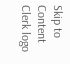Skip to Content
Clerk logo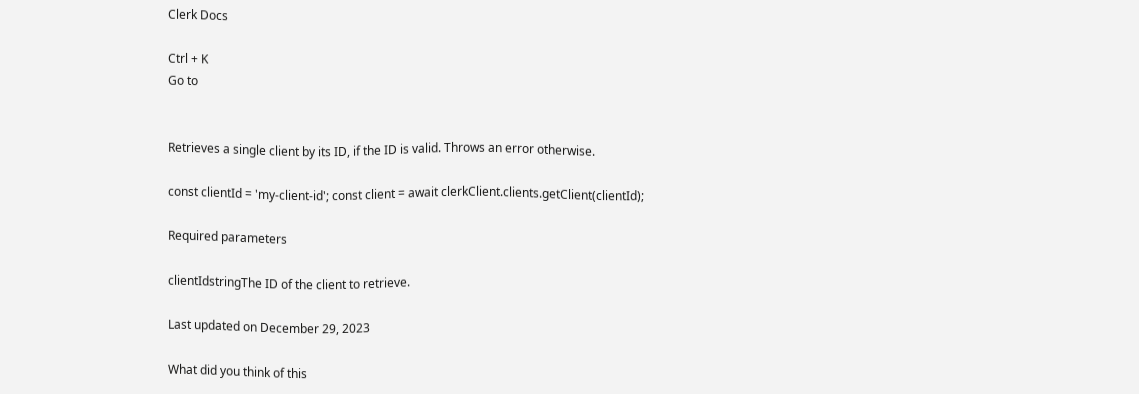Clerk Docs

Ctrl + K
Go to


Retrieves a single client by its ID, if the ID is valid. Throws an error otherwise.

const clientId = 'my-client-id'; const client = await clerkClient.clients.getClient(clientId);

Required parameters

clientIdstringThe ID of the client to retrieve.

Last updated on December 29, 2023

What did you think of this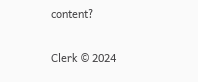content?

Clerk © 2024